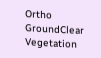Ortho GroundClear Vegetation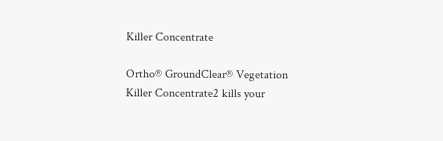Killer Concentrate

Ortho® GroundClear® Vegetation Killer Concentrate2 kills your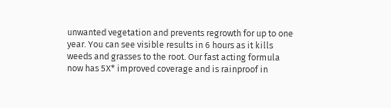unwanted vegetation and prevents regrowth for up to one year. You can see visible results in 6 hours as it kills weeds and grasses to the root. Our fast acting formula now has 5X* improved coverage and is rainproof in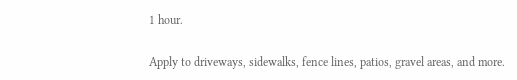1 hour.

Apply to driveways, sidewalks, fence lines, patios, gravel areas, and more.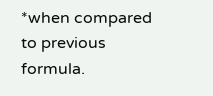*when compared to previous formula.